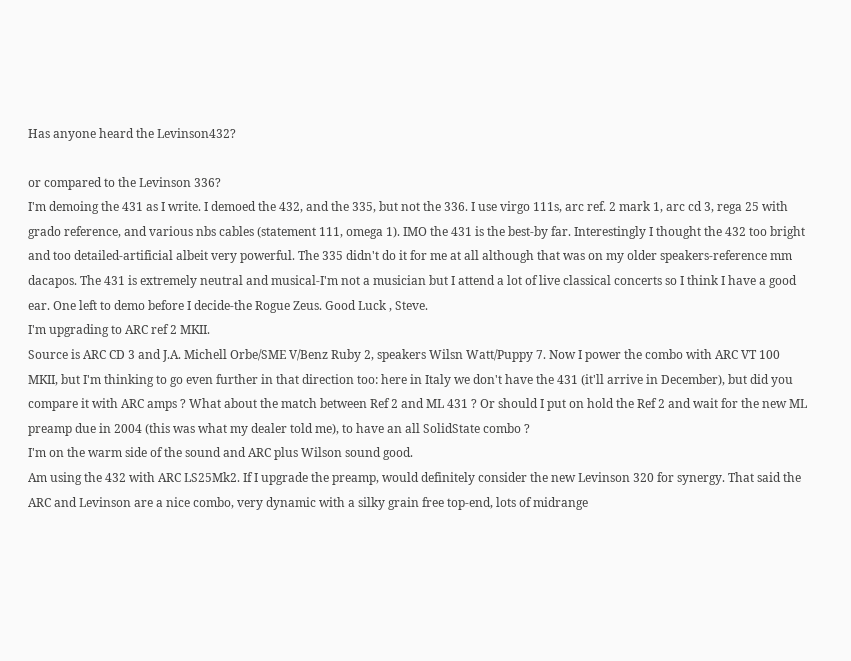Has anyone heard the Levinson432?

or compared to the Levinson 336?
I'm demoing the 431 as I write. I demoed the 432, and the 335, but not the 336. I use virgo 111s, arc ref. 2 mark 1, arc cd 3, rega 25 with grado reference, and various nbs cables (statement 111, omega 1). IMO the 431 is the best-by far. Interestingly I thought the 432 too bright and too detailed-artificial albeit very powerful. The 335 didn't do it for me at all although that was on my older speakers-reference mm dacapos. The 431 is extremely neutral and musical-I'm not a musician but I attend a lot of live classical concerts so I think I have a good ear. One left to demo before I decide-the Rogue Zeus. Good Luck , Steve.
I'm upgrading to ARC ref 2 MKII.
Source is ARC CD 3 and J.A. Michell Orbe/SME V/Benz Ruby 2, speakers Wilsn Watt/Puppy 7. Now I power the combo with ARC VT 100 MKII, but I'm thinking to go even further in that direction too: here in Italy we don't have the 431 (it'll arrive in December), but did you compare it with ARC amps ? What about the match between Ref 2 and ML 431 ? Or should I put on hold the Ref 2 and wait for the new ML preamp due in 2004 (this was what my dealer told me), to have an all SolidState combo ?
I'm on the warm side of the sound and ARC plus Wilson sound good.
Am using the 432 with ARC LS25Mk2. If I upgrade the preamp, would definitely consider the new Levinson 320 for synergy. That said the ARC and Levinson are a nice combo, very dynamic with a silky grain free top-end, lots of midrange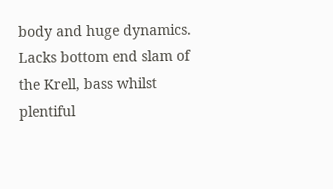body and huge dynamics. Lacks bottom end slam of the Krell, bass whilst plentiful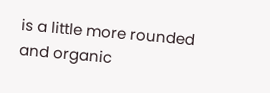is a little more rounded and organic